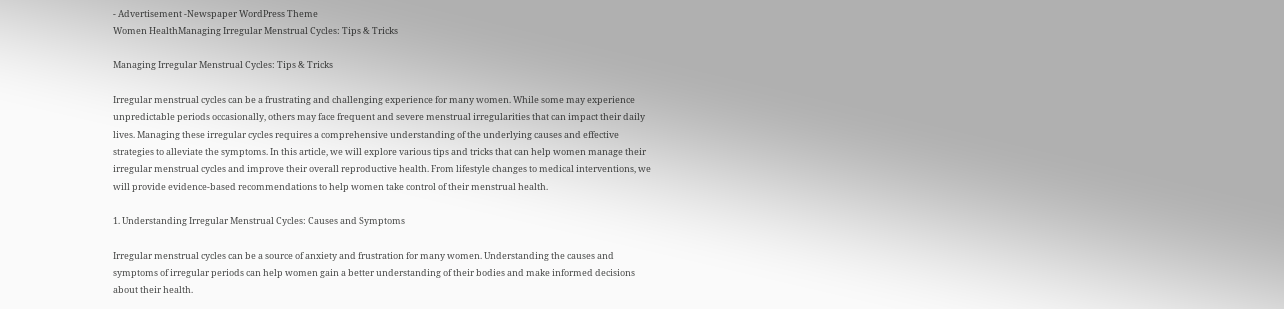- Advertisement -Newspaper WordPress Theme
Women HealthManaging Irregular Menstrual Cycles: Tips & Tricks

Managing Irregular Menstrual Cycles: Tips & Tricks

Irregular menstrual cycles can be a frustrating and challenging experience for many women. While some may experience unpredictable periods occasionally, others may face frequent and severe menstrual irregularities that can impact their daily lives. Managing these irregular cycles requires a comprehensive understanding of the underlying causes and effective strategies to alleviate the symptoms. In this article, we will explore various tips and tricks that can help women manage their irregular menstrual cycles and improve their overall reproductive health. From lifestyle changes to medical interventions, we will provide evidence-based recommendations to help women take control of their menstrual health.

1. Understanding Irregular Menstrual Cycles: Causes and Symptoms

Irregular menstrual cycles can be a source of anxiety and frustration for many women. Understanding the causes and symptoms of irregular periods can help women gain a better understanding of their bodies and make informed decisions about their health.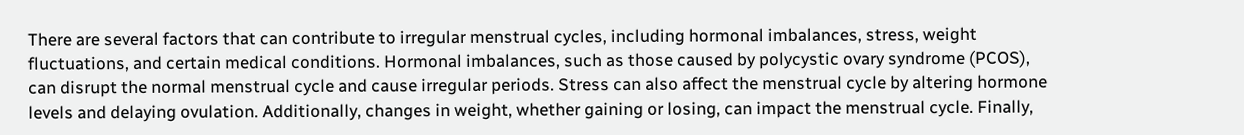There are several factors that can contribute to irregular menstrual cycles, including hormonal imbalances, stress, weight fluctuations, and certain medical conditions. Hormonal imbalances, such as those caused by polycystic ovary syndrome (PCOS), can disrupt the normal menstrual cycle and cause irregular periods. Stress can also affect the menstrual cycle by altering hormone levels and delaying ovulation. Additionally, changes in weight, whether gaining or losing, can impact the menstrual cycle. Finally,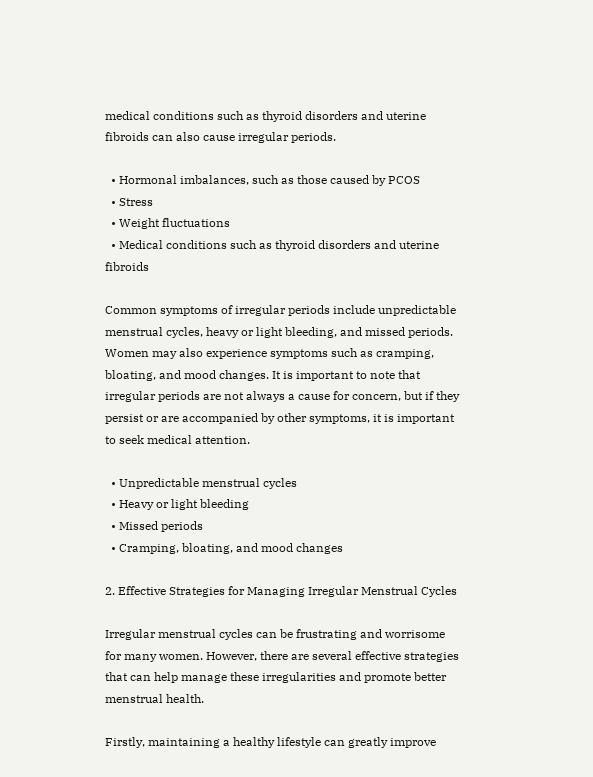medical conditions such as thyroid disorders and uterine fibroids can also cause irregular periods.

  • Hormonal imbalances, such as those caused by PCOS
  • Stress
  • Weight fluctuations
  • Medical conditions such as thyroid disorders and uterine fibroids

Common symptoms of irregular periods include unpredictable menstrual cycles, heavy or light bleeding, and missed periods. Women may also experience symptoms such as cramping, bloating, and mood changes. It is important to note that irregular periods are not always a cause for concern, but if they persist or are accompanied by other symptoms, it is important to seek medical attention.

  • Unpredictable menstrual cycles
  • Heavy or light bleeding
  • Missed periods
  • Cramping, bloating, and mood changes

2. Effective Strategies for Managing Irregular Menstrual Cycles

Irregular menstrual cycles can be frustrating and worrisome for many women. However, there are several effective strategies that can help manage these irregularities and promote better menstrual health.

Firstly, maintaining a healthy lifestyle can greatly improve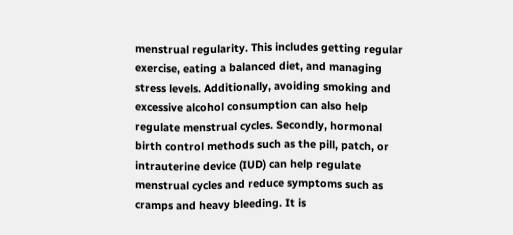menstrual regularity. This includes getting regular exercise, eating a balanced diet, and managing stress levels. Additionally, avoiding smoking and excessive alcohol consumption can also help regulate menstrual cycles. Secondly, hormonal birth control methods such as the pill, patch, or intrauterine device (IUD) can help regulate menstrual cycles and reduce symptoms such as cramps and heavy bleeding. It is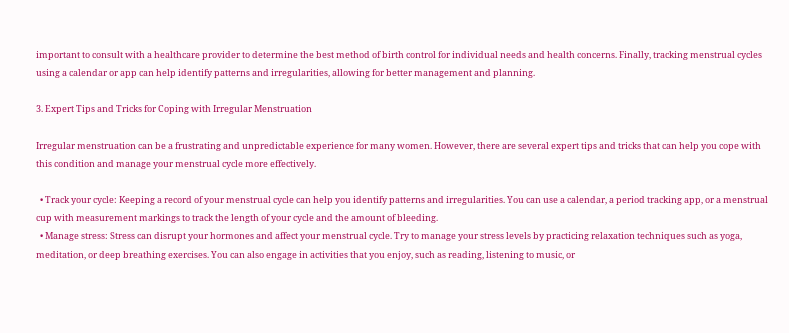important to consult with a healthcare provider to determine the best method of birth control for individual needs and health concerns. Finally, tracking menstrual cycles using a calendar or app can help identify patterns and irregularities, allowing for better management and planning.

3. Expert Tips and Tricks for Coping with Irregular Menstruation

Irregular menstruation can be a frustrating and unpredictable experience for many women. However, there are several expert tips and tricks that can help you cope with this condition and manage your menstrual cycle more effectively.

  • Track your cycle: Keeping a record of your menstrual cycle can help you identify patterns and irregularities. You can use a calendar, a period tracking app, or a menstrual cup with measurement markings to track the length of your cycle and the amount of bleeding.
  • Manage stress: Stress can disrupt your hormones and affect your menstrual cycle. Try to manage your stress levels by practicing relaxation techniques such as yoga, meditation, or deep breathing exercises. You can also engage in activities that you enjoy, such as reading, listening to music, or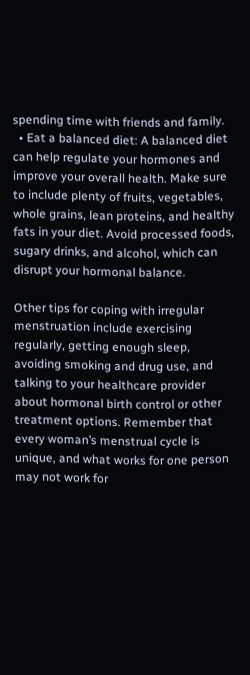spending time with friends and family.
  • Eat a balanced diet: A balanced diet can help regulate your hormones and improve your overall health. Make sure to include plenty of fruits, vegetables, whole grains, lean proteins, and healthy fats in your diet. Avoid processed foods, sugary drinks, and alcohol, which can disrupt your hormonal balance.

Other tips for coping with irregular menstruation include exercising regularly, getting enough sleep, avoiding smoking and drug use, and talking to your healthcare provider about hormonal birth control or other treatment options. Remember that every woman’s menstrual cycle is unique, and what works for one person may not work for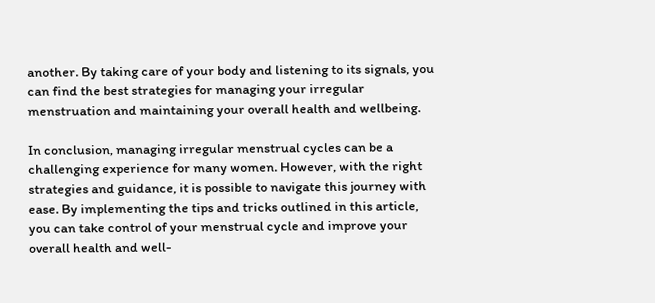another. By taking care of your body and listening to its signals, you can find the best strategies for managing your irregular menstruation and maintaining your overall health and wellbeing.

In conclusion, managing irregular menstrual cycles can be a challenging experience for many women. However, with the right strategies and guidance, it is possible to navigate this journey with ease. By implementing the tips and tricks outlined in this article, you can take control of your menstrual cycle and improve your overall health and well-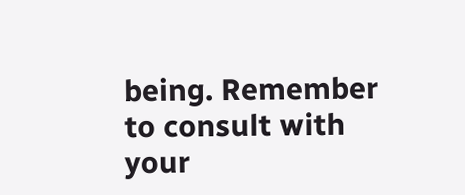being. Remember to consult with your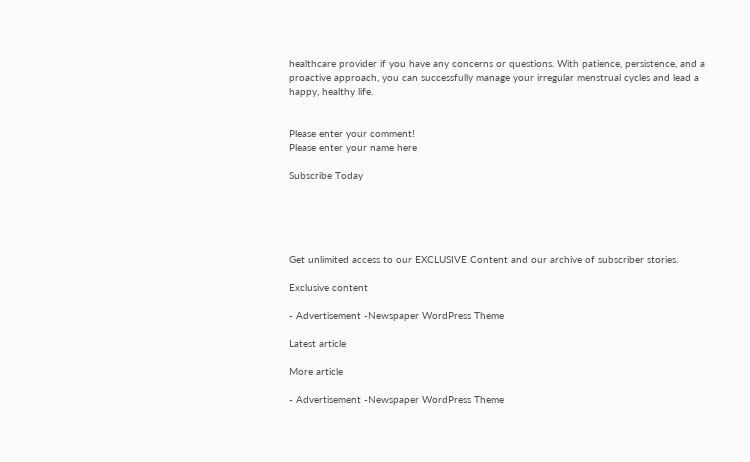healthcare provider if you have any concerns or questions. With patience, persistence, and a proactive approach, you can successfully manage your irregular menstrual cycles and lead a happy, healthy life.


Please enter your comment!
Please enter your name here

Subscribe Today





Get unlimited access to our EXCLUSIVE Content and our archive of subscriber stories.

Exclusive content

- Advertisement -Newspaper WordPress Theme

Latest article

More article

- Advertisement -Newspaper WordPress Theme